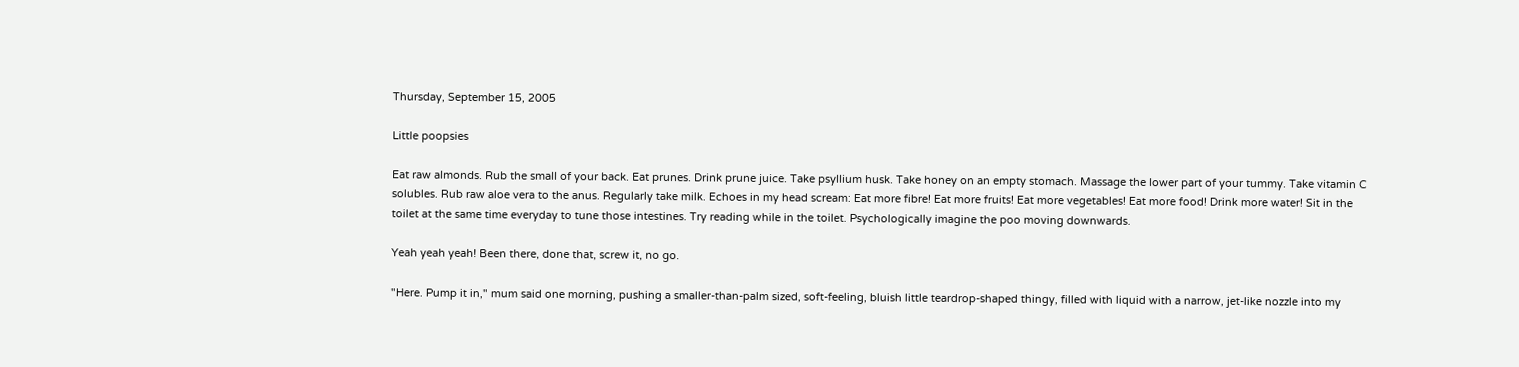Thursday, September 15, 2005

Little poopsies

Eat raw almonds. Rub the small of your back. Eat prunes. Drink prune juice. Take psyllium husk. Take honey on an empty stomach. Massage the lower part of your tummy. Take vitamin C solubles. Rub raw aloe vera to the anus. Regularly take milk. Echoes in my head scream: Eat more fibre! Eat more fruits! Eat more vegetables! Eat more food! Drink more water! Sit in the toilet at the same time everyday to tune those intestines. Try reading while in the toilet. Psychologically imagine the poo moving downwards.

Yeah yeah yeah! Been there, done that, screw it, no go.

"Here. Pump it in," mum said one morning, pushing a smaller-than-palm sized, soft-feeling, bluish little teardrop-shaped thingy, filled with liquid with a narrow, jet-like nozzle into my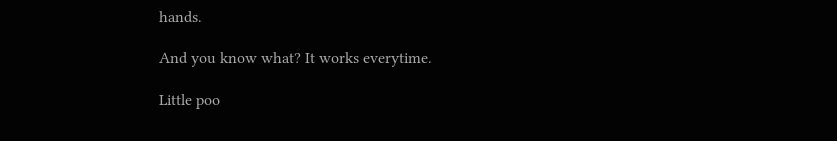hands.

And you know what? It works everytime.

Little poo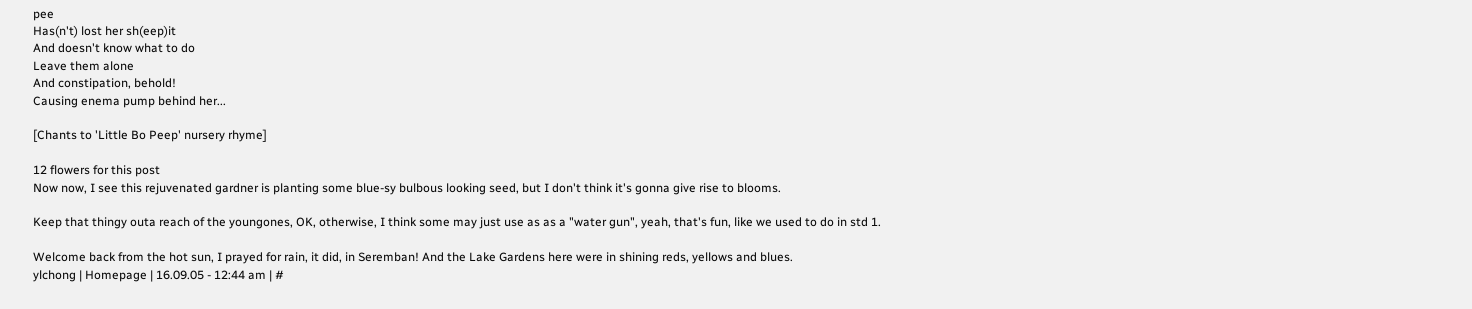pee
Has(n't) lost her sh(eep)it
And doesn't know what to do
Leave them alone
And constipation, behold!
Causing enema pump behind her...

[Chants to 'Little Bo Peep' nursery rhyme]

12 flowers for this post
Now now, I see this rejuvenated gardner is planting some blue-sy bulbous looking seed, but I don't think it's gonna give rise to blooms.

Keep that thingy outa reach of the youngones, OK, otherwise, I think some may just use as as a "water gun", yeah, that's fun, like we used to do in std 1.

Welcome back from the hot sun, I prayed for rain, it did, in Seremban! And the Lake Gardens here were in shining reds, yellows and blues.
ylchong | Homepage | 16.09.05 - 12:44 am | #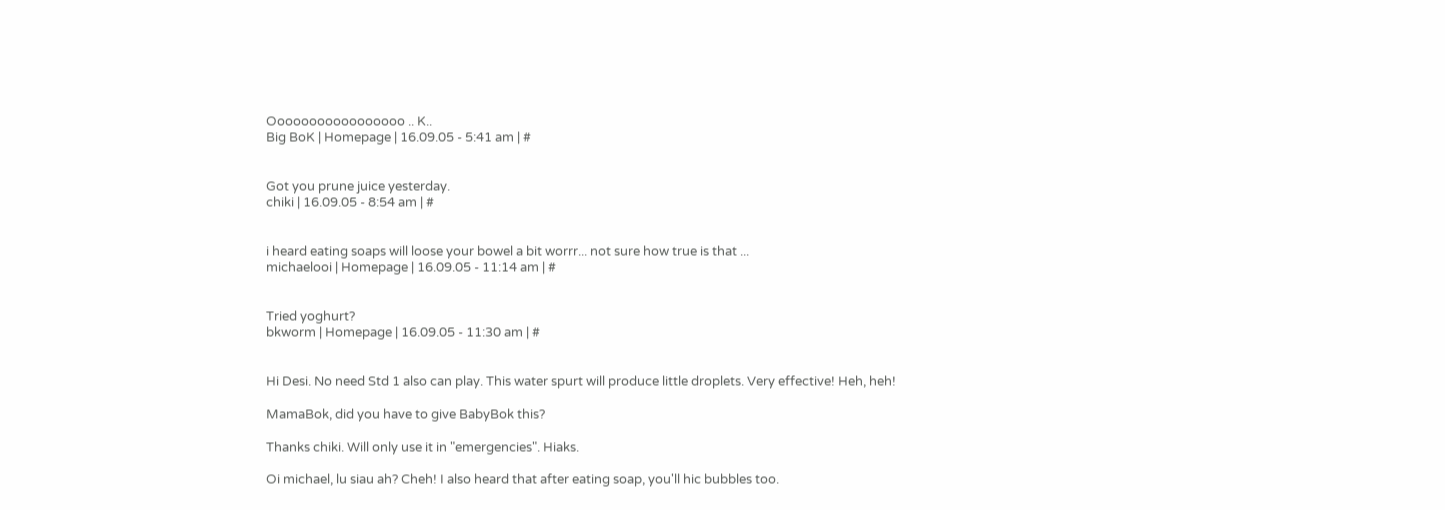Ooooooooooooooooo .. K..
Big BoK | Homepage | 16.09.05 - 5:41 am | #


Got you prune juice yesterday.
chiki | 16.09.05 - 8:54 am | #


i heard eating soaps will loose your bowel a bit worrr... not sure how true is that ...
michaelooi | Homepage | 16.09.05 - 11:14 am | #


Tried yoghurt?
bkworm | Homepage | 16.09.05 - 11:30 am | #


Hi Desi. No need Std 1 also can play. This water spurt will produce little droplets. Very effective! Heh, heh!

MamaBok, did you have to give BabyBok this?

Thanks chiki. Will only use it in "emergencies". Hiaks.

Oi michael, lu siau ah? Cheh! I also heard that after eating soap, you'll hic bubbles too.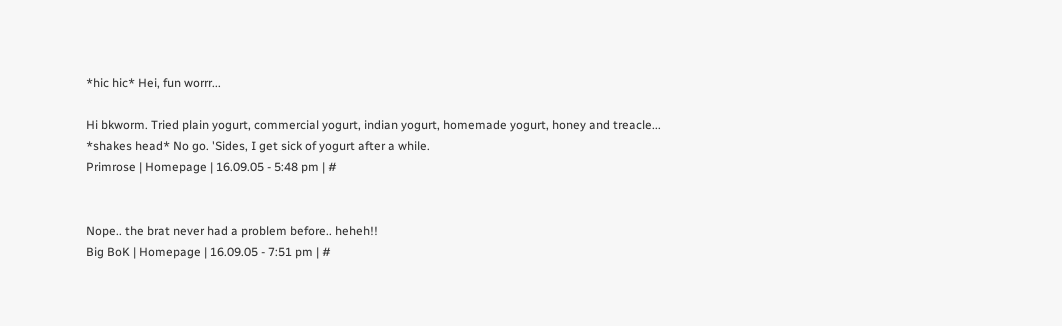*hic hic* Hei, fun worrr...

Hi bkworm. Tried plain yogurt, commercial yogurt, indian yogurt, homemade yogurt, honey and treacle... *shakes head* No go. 'Sides, I get sick of yogurt after a while.
Primrose | Homepage | 16.09.05 - 5:48 pm | #


Nope.. the brat never had a problem before.. heheh!!
Big BoK | Homepage | 16.09.05 - 7:51 pm | #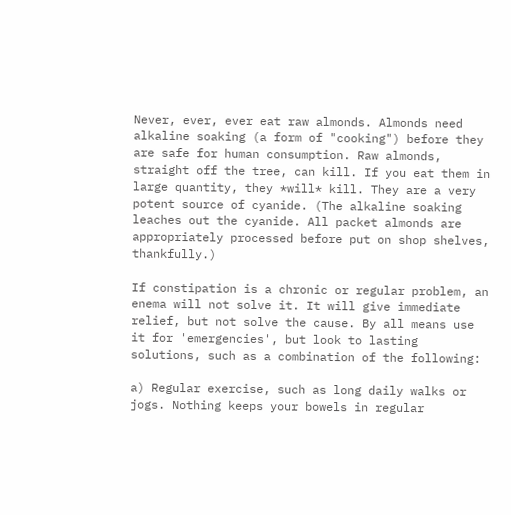Never, ever, ever eat raw almonds. Almonds need alkaline soaking (a form of "cooking") before they are safe for human consumption. Raw almonds, straight off the tree, can kill. If you eat them in large quantity, they *will* kill. They are a very potent source of cyanide. (The alkaline soaking leaches out the cyanide. All packet almonds are appropriately processed before put on shop shelves, thankfully.)

If constipation is a chronic or regular problem, an enema will not solve it. It will give immediate relief, but not solve the cause. By all means use it for 'emergencies', but look to lasting solutions, such as a combination of the following:

a) Regular exercise, such as long daily walks or jogs. Nothing keeps your bowels in regular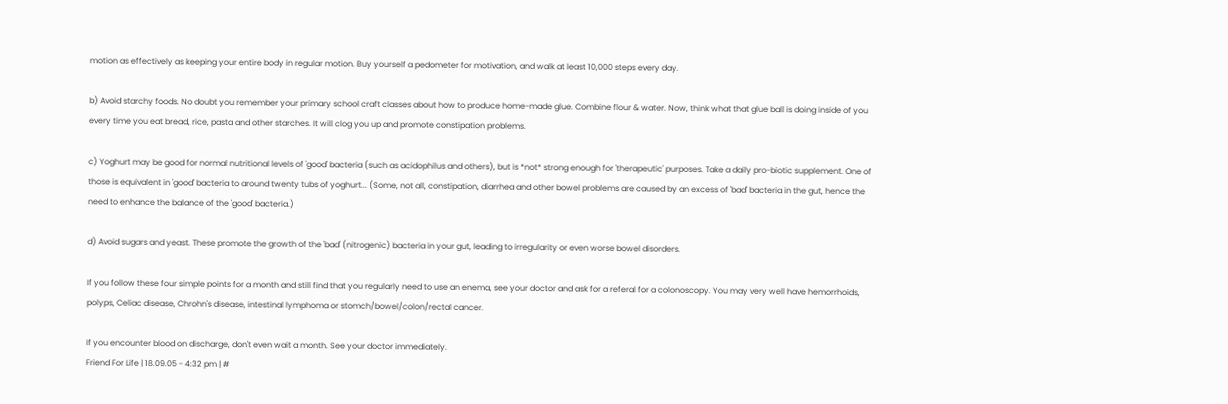motion as effectively as keeping your entire body in regular motion. Buy yourself a pedometer for motivation, and walk at least 10,000 steps every day.

b) Avoid starchy foods. No doubt you remember your primary school craft classes about how to produce home-made glue. Combine flour & water. Now, think what that glue ball is doing inside of you every time you eat bread, rice, pasta and other starches. It will clog you up and promote constipation problems.

c) Yoghurt may be good for normal nutritional levels of 'good' bacteria (such as acidophilus and others), but is *not* strong enough for 'therapeutic' purposes. Take a daily pro-biotic supplement. One of those is equivalent in 'good' bacteria to around twenty tubs of yoghurt... (Some, not all, constipation, diarrhea and other bowel problems are caused by an excess of 'bad' bacteria in the gut, hence the need to enhance the balance of the 'good' bacteria.)

d) Avoid sugars and yeast. These promote the growth of the 'bad' (nitrogenic) bacteria in your gut, leading to irregularity or even worse bowel disorders.

If you follow these four simple points for a month and still find that you regularly need to use an enema, see your doctor and ask for a referal for a colonoscopy. You may very well have hemorrhoids, polyps, Celiac disease, Chrohn's disease, intestinal lymphoma or stomch/bowel/colon/rectal cancer.

If you encounter blood on discharge, don't even wait a month. See your doctor immediately.
Friend For Life | 18.09.05 - 4:32 pm | #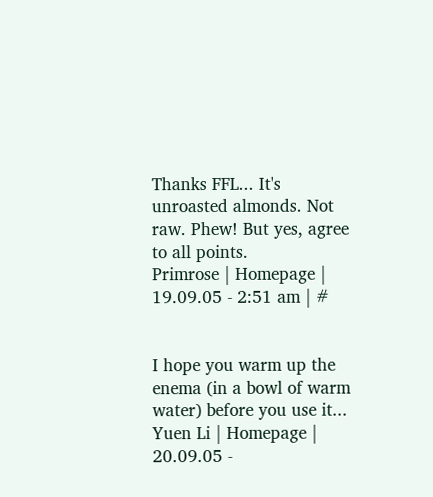Thanks FFL... It's unroasted almonds. Not raw. Phew! But yes, agree to all points.
Primrose | Homepage | 19.09.05 - 2:51 am | #


I hope you warm up the enema (in a bowl of warm water) before you use it...
Yuen Li | Homepage | 20.09.05 -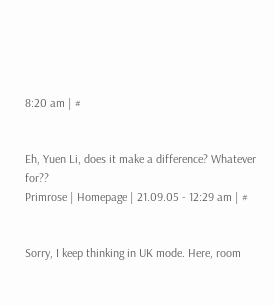8:20 am | #


Eh, Yuen Li, does it make a difference? Whatever for??
Primrose | Homepage | 21.09.05 - 12:29 am | #


Sorry, I keep thinking in UK mode. Here, room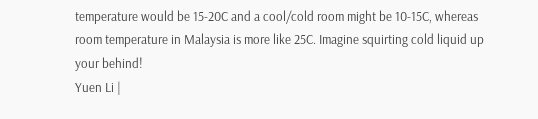temperature would be 15-20C and a cool/cold room might be 10-15C, whereas room temperature in Malaysia is more like 25C. Imagine squirting cold liquid up your behind!
Yuen Li |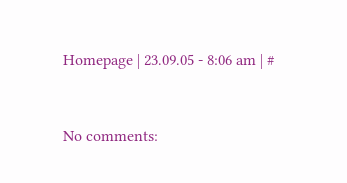Homepage | 23.09.05 - 8:06 am | #


No comments: